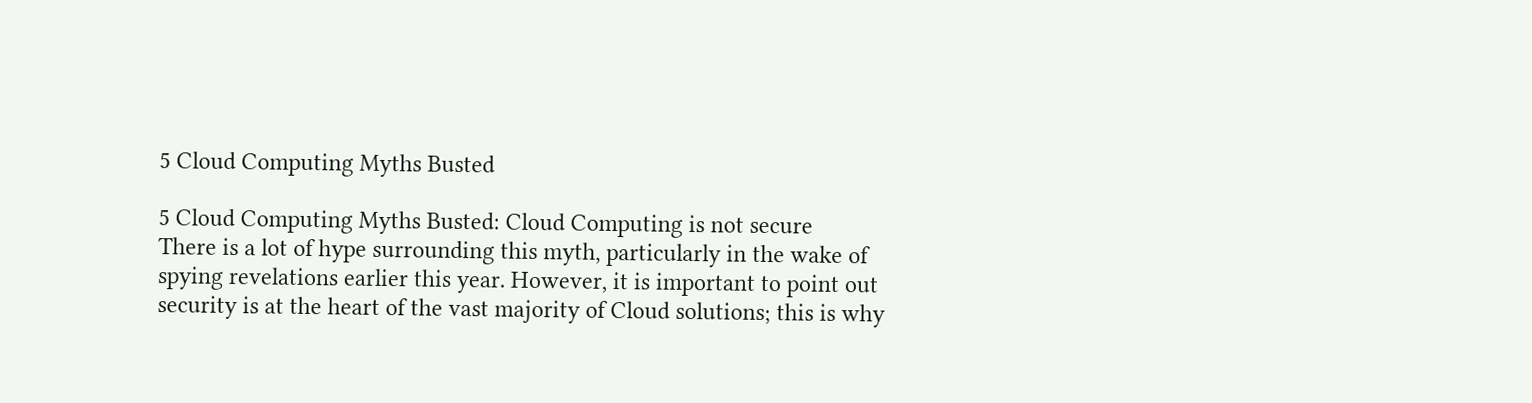5 Cloud Computing Myths Busted

5 Cloud Computing Myths Busted: Cloud Computing is not secure
There is a lot of hype surrounding this myth, particularly in the wake of spying revelations earlier this year. However, it is important to point out security is at the heart of the vast majority of Cloud solutions; this is why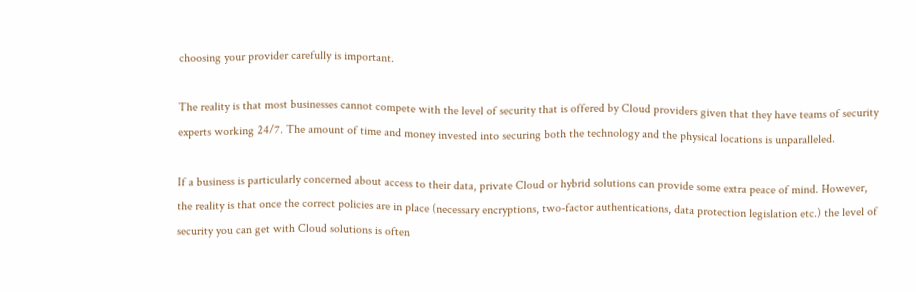choosing your provider carefully is important.

The reality is that most businesses cannot compete with the level of security that is offered by Cloud providers given that they have teams of security experts working 24/7. The amount of time and money invested into securing both the technology and the physical locations is unparalleled.

If a business is particularly concerned about access to their data, private Cloud or hybrid solutions can provide some extra peace of mind. However, the reality is that once the correct policies are in place (necessary encryptions, two-factor authentications, data protection legislation etc.) the level of security you can get with Cloud solutions is often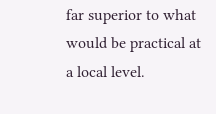far superior to what would be practical at a local level.